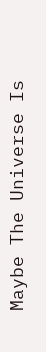Maybe The Universe Is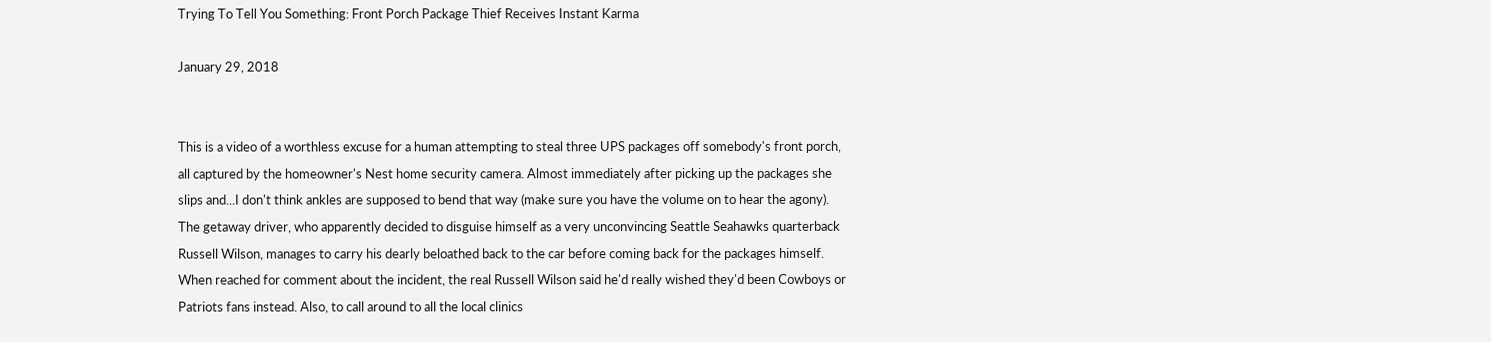Trying To Tell You Something: Front Porch Package Thief Receives Instant Karma

January 29, 2018


This is a video of a worthless excuse for a human attempting to steal three UPS packages off somebody's front porch, all captured by the homeowner's Nest home security camera. Almost immediately after picking up the packages she slips and...I don't think ankles are supposed to bend that way (make sure you have the volume on to hear the agony). The getaway driver, who apparently decided to disguise himself as a very unconvincing Seattle Seahawks quarterback Russell Wilson, manages to carry his dearly beloathed back to the car before coming back for the packages himself. When reached for comment about the incident, the real Russell Wilson said he'd really wished they'd been Cowboys or Patriots fans instead. Also, to call around to all the local clinics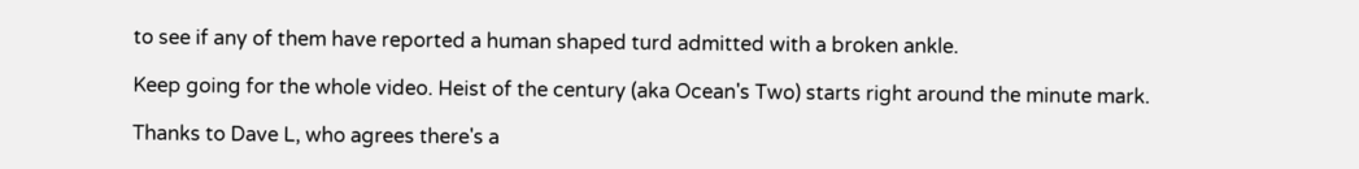to see if any of them have reported a human shaped turd admitted with a broken ankle.

Keep going for the whole video. Heist of the century (aka Ocean's Two) starts right around the minute mark.

Thanks to Dave L, who agrees there's a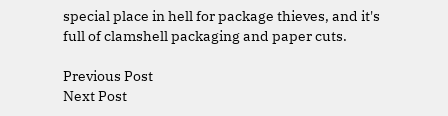special place in hell for package thieves, and it's full of clamshell packaging and paper cuts.

Previous Post
Next Post